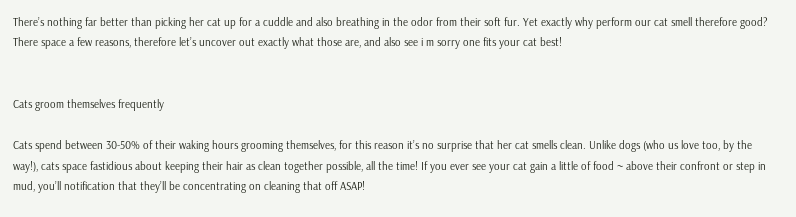There’s nothing far better than picking her cat up for a cuddle and also breathing in the odor from their soft fur. Yet exactly why perform our cat smell therefore good? There space a few reasons, therefore let’s uncover out exactly what those are, and also see i m sorry one fits your cat best!


Cats groom themselves frequently

Cats spend between 30-50% of their waking hours grooming themselves, for this reason it’s no surprise that her cat smells clean. Unlike dogs (who us love too, by the way!), cats space fastidious about keeping their hair as clean together possible, all the time! If you ever see your cat gain a little of food ~ above their confront or step in mud, you’ll notification that they’ll be concentrating on cleaning that off ASAP!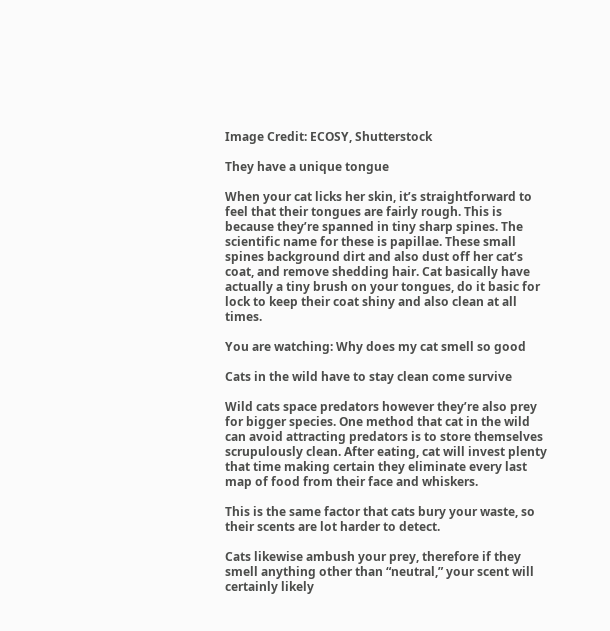Image Credit: ECOSY, Shutterstock

They have a unique tongue

When your cat licks her skin, it’s straightforward to feel that their tongues are fairly rough. This is because they’re spanned in tiny sharp spines. The scientific name for these is papillae. These small spines background dirt and also dust off her cat’s coat, and remove shedding hair. Cat basically have actually a tiny brush on your tongues, do it basic for lock to keep their coat shiny and also clean at all times.

You are watching: Why does my cat smell so good

Cats in the wild have to stay clean come survive

Wild cats space predators however they’re also prey for bigger species. One method that cat in the wild can avoid attracting predators is to store themselves scrupulously clean. After eating, cat will invest plenty that time making certain they eliminate every last map of food from their face and whiskers.

This is the same factor that cats bury your waste, so their scents are lot harder to detect.

Cats likewise ambush your prey, therefore if they smell anything other than “neutral,” your scent will certainly likely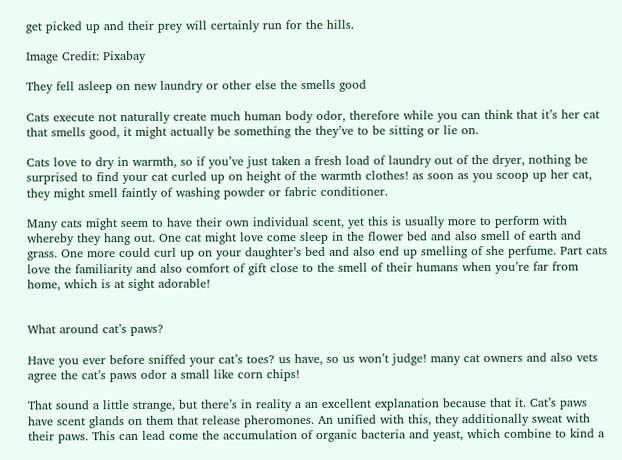get picked up and their prey will certainly run for the hills.

Image Credit: Pixabay

They fell asleep on new laundry or other else the smells good

Cats execute not naturally create much human body odor, therefore while you can think that it’s her cat that smells good, it might actually be something the they’ve to be sitting or lie on.

Cats love to dry in warmth, so if you’ve just taken a fresh load of laundry out of the dryer, nothing be surprised to find your cat curled up on height of the warmth clothes! as soon as you scoop up her cat, they might smell faintly of washing powder or fabric conditioner.

Many cats might seem to have their own individual scent, yet this is usually more to perform with whereby they hang out. One cat might love come sleep in the flower bed and also smell of earth and grass. One more could curl up on your daughter’s bed and also end up smelling of she perfume. Part cats love the familiarity and also comfort of gift close to the smell of their humans when you’re far from home, which is at sight adorable!


What around cat’s paws?

Have you ever before sniffed your cat’s toes? us have, so us won’t judge! many cat owners and also vets agree the cat’s paws odor a small like corn chips!

That sound a little strange, but there’s in reality a an excellent explanation because that it. Cat’s paws have scent glands on them that release pheromones. An unified with this, they additionally sweat with their paws. This can lead come the accumulation of organic bacteria and yeast, which combine to kind a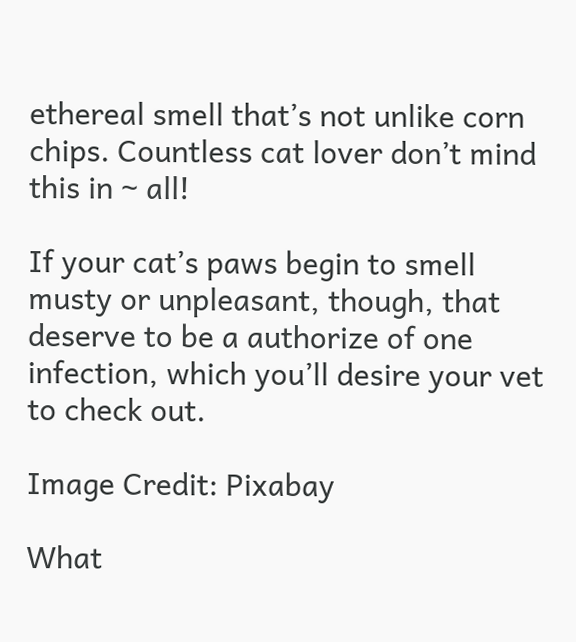ethereal smell that’s not unlike corn chips. Countless cat lover don’t mind this in ~ all!

If your cat’s paws begin to smell musty or unpleasant, though, that deserve to be a authorize of one infection, which you’ll desire your vet to check out.

Image Credit: Pixabay

What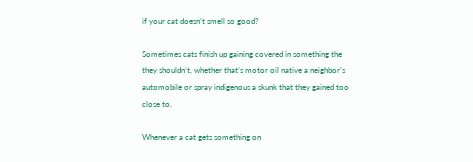if your cat doesn’t smell so good?

Sometimes cats finish up gaining covered in something the they shouldn’t, whether that’s motor oil native a neighbor’s automobile or spray indigenous a skunk that they gained too close to.

Whenever a cat gets something on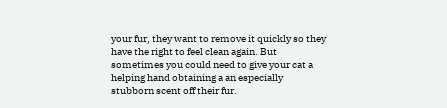your fur, they want to remove it quickly so they have the right to feel clean again. But sometimes you could need to give your cat a helping hand obtaining a an especially stubborn scent off their fur.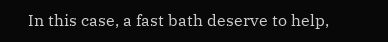In this case, a fast bath deserve to help,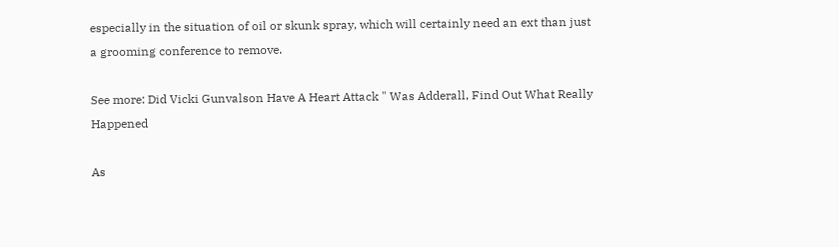especially in the situation of oil or skunk spray, which will certainly need an ext than just a grooming conference to remove.

See more: Did Vicki Gunvalson Have A Heart Attack " Was Adderall, Find Out What Really Happened

As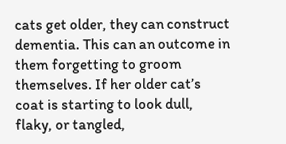cats get older, they can construct dementia. This can an outcome in them forgetting to groom themselves. If her older cat’s coat is starting to look dull, flaky, or tangled,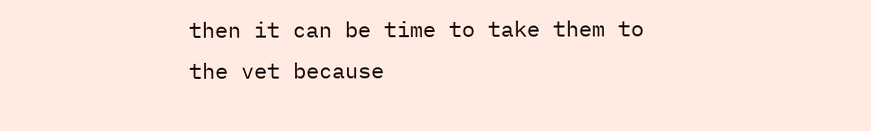then it can be time to take them to the vet because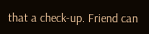that a check-up. Friend can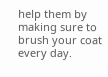help them by making sure to brush your coat every day.